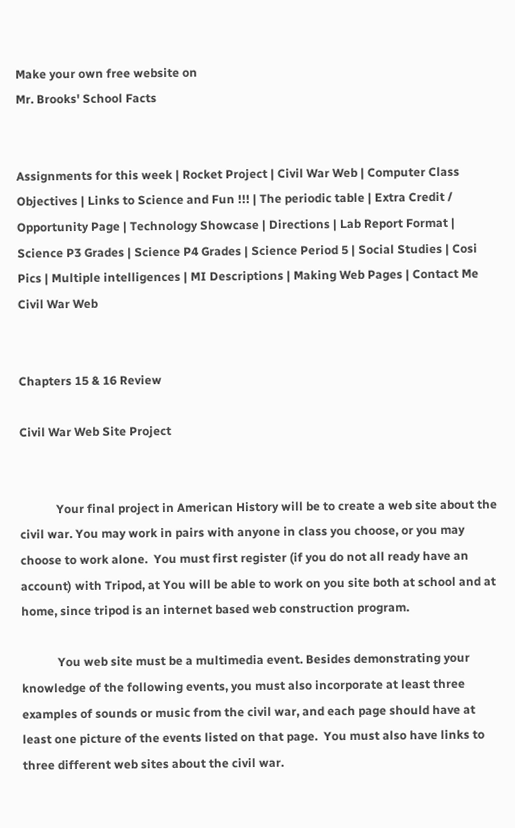Make your own free website on
Mr. Brooks' School Facts


Assignments for this week | Rocket Project | Civil War Web | Computer Class Objectives | Links to Science and Fun !!! | The periodic table | Extra Credit / Opportunity Page | Technology Showcase | Directions | Lab Report Format | Science P3 Grades | Science P4 Grades | Science Period 5 | Social Studies | Cosi Pics | Multiple intelligences | MI Descriptions | Making Web Pages | Contact Me
Civil War Web


Chapters 15 & 16 Review

Civil War Web Site Project


            Your final project in American History will be to create a web site about the civil war. You may work in pairs with anyone in class you choose, or you may choose to work alone.  You must first register (if you do not all ready have an account) with Tripod, at You will be able to work on you site both at school and at home, since tripod is an internet based web construction program.

            You web site must be a multimedia event. Besides demonstrating your knowledge of the following events, you must also incorporate at least three examples of sounds or music from the civil war, and each page should have at least one picture of the events listed on that page.  You must also have links to three different web sites about the civil war.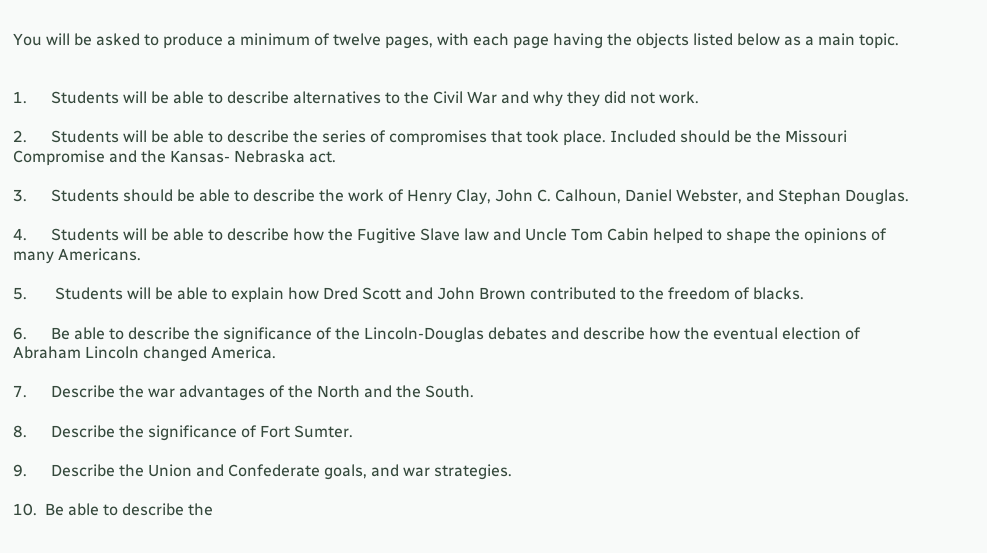You will be asked to produce a minimum of twelve pages, with each page having the objects listed below as a main topic.


1.      Students will be able to describe alternatives to the Civil War and why they did not work.

2.      Students will be able to describe the series of compromises that took place. Included should be the Missouri Compromise and the Kansas- Nebraska act.

3.      Students should be able to describe the work of Henry Clay, John C. Calhoun, Daniel Webster, and Stephan Douglas.

4.      Students will be able to describe how the Fugitive Slave law and Uncle Tom Cabin helped to shape the opinions of many Americans.

5.       Students will be able to explain how Dred Scott and John Brown contributed to the freedom of blacks.

6.      Be able to describe the significance of the Lincoln-Douglas debates and describe how the eventual election of Abraham Lincoln changed America.

7.      Describe the war advantages of the North and the South.

8.      Describe the significance of Fort Sumter.

9.      Describe the Union and Confederate goals, and war strategies.

10.  Be able to describe the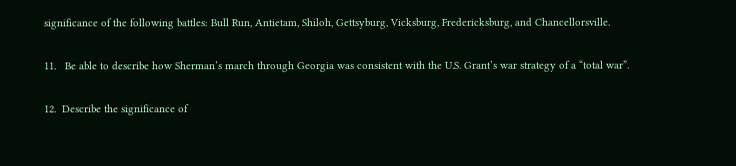significance of the following battles: Bull Run, Antietam, Shiloh, Gettsyburg, Vicksburg, Fredericksburg, and Chancellorsville.

11.   Be able to describe how Sherman’s march through Georgia was consistent with the U.S. Grant’s war strategy of a “total war”.

12.  Describe the significance of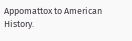Appomattox to American History.